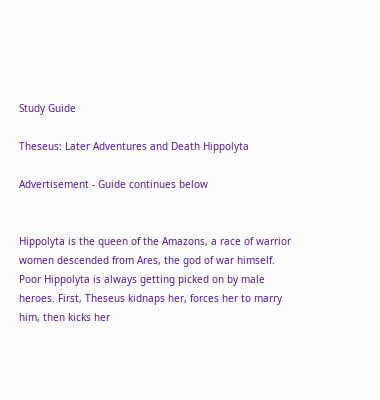Study Guide

Theseus: Later Adventures and Death Hippolyta

Advertisement - Guide continues below


Hippolyta is the queen of the Amazons, a race of warrior women descended from Ares, the god of war himself. Poor Hippolyta is always getting picked on by male heroes. First, Theseus kidnaps her, forces her to marry him, then kicks her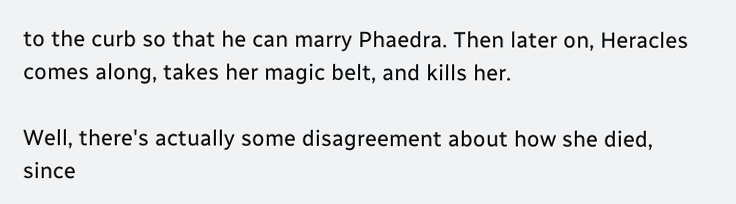to the curb so that he can marry Phaedra. Then later on, Heracles comes along, takes her magic belt, and kills her.

Well, there's actually some disagreement about how she died, since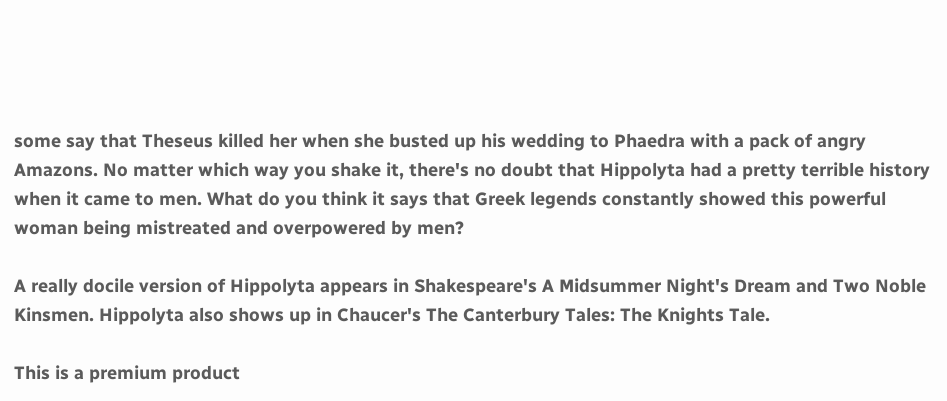some say that Theseus killed her when she busted up his wedding to Phaedra with a pack of angry Amazons. No matter which way you shake it, there's no doubt that Hippolyta had a pretty terrible history when it came to men. What do you think it says that Greek legends constantly showed this powerful woman being mistreated and overpowered by men?

A really docile version of Hippolyta appears in Shakespeare's A Midsummer Night's Dream and Two Noble Kinsmen. Hippolyta also shows up in Chaucer's The Canterbury Tales: The Knights Tale.

This is a premium product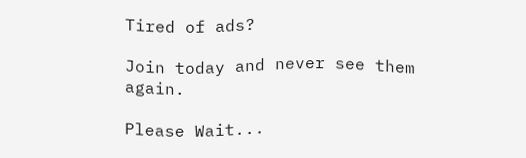Tired of ads?

Join today and never see them again.

Please Wait...